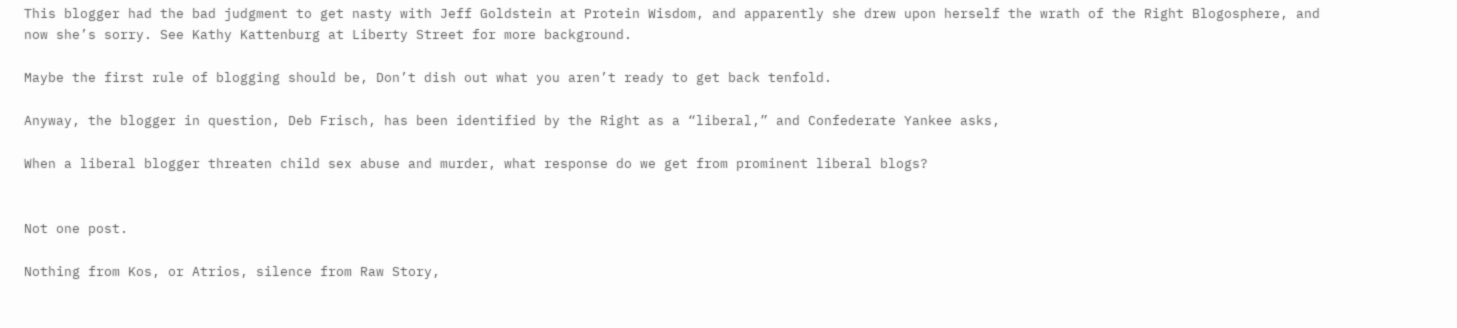This blogger had the bad judgment to get nasty with Jeff Goldstein at Protein Wisdom, and apparently she drew upon herself the wrath of the Right Blogosphere, and now she’s sorry. See Kathy Kattenburg at Liberty Street for more background.

Maybe the first rule of blogging should be, Don’t dish out what you aren’t ready to get back tenfold.

Anyway, the blogger in question, Deb Frisch, has been identified by the Right as a “liberal,” and Confederate Yankee asks,

When a liberal blogger threaten child sex abuse and murder, what response do we get from prominent liberal blogs?


Not one post.

Nothing from Kos, or Atrios, silence from Raw Story,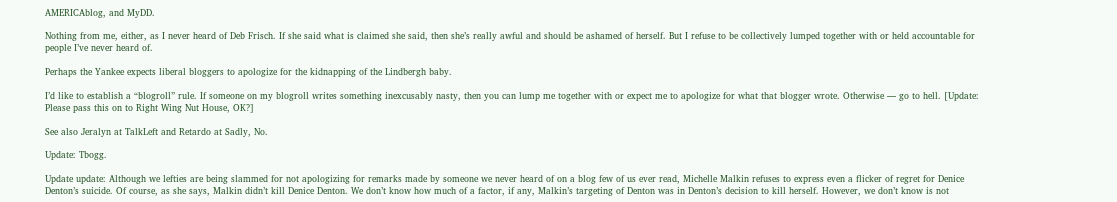AMERICAblog, and MyDD.

Nothing from me, either, as I never heard of Deb Frisch. If she said what is claimed she said, then she’s really awful and should be ashamed of herself. But I refuse to be collectively lumped together with or held accountable for people I’ve never heard of.

Perhaps the Yankee expects liberal bloggers to apologize for the kidnapping of the Lindbergh baby.

I’d like to establish a “blogroll” rule. If someone on my blogroll writes something inexcusably nasty, then you can lump me together with or expect me to apologize for what that blogger wrote. Otherwise — go to hell. [Update: Please pass this on to Right Wing Nut House, OK?]

See also Jeralyn at TalkLeft and Retardo at Sadly, No.

Update: Tbogg.

Update update: Although we lefties are being slammed for not apologizing for remarks made by someone we never heard of on a blog few of us ever read, Michelle Malkin refuses to express even a flicker of regret for Denice Denton’s suicide. Of course, as she says, Malkin didn’t kill Denice Denton. We don’t know how much of a factor, if any, Malkin’s targeting of Denton was in Denton’s decision to kill herself. However, we don’t know is not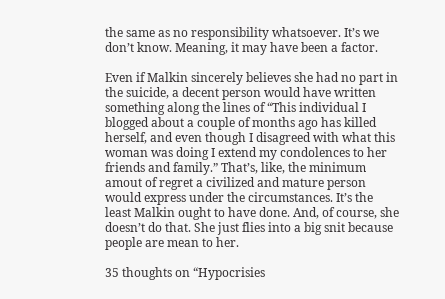the same as no responsibility whatsoever. It’s we don’t know. Meaning, it may have been a factor.

Even if Malkin sincerely believes she had no part in the suicide, a decent person would have written something along the lines of “This individual I blogged about a couple of months ago has killed herself, and even though I disagreed with what this woman was doing I extend my condolences to her friends and family.” That’s, like, the minimum amout of regret a civilized and mature person would express under the circumstances. It’s the least Malkin ought to have done. And, of course, she doesn’t do that. She just flies into a big snit because people are mean to her.

35 thoughts on “Hypocrisies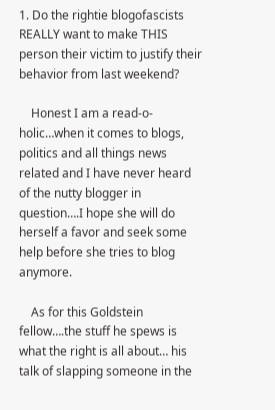1. Do the rightie blogofascists REALLY want to make THIS person their victim to justify their behavior from last weekend?

    Honest I am a read-o- holic…when it comes to blogs, politics and all things news related and I have never heard of the nutty blogger in question….I hope she will do herself a favor and seek some help before she tries to blog anymore.

    As for this Goldstein fellow….the stuff he spews is what the right is all about… his talk of slapping someone in the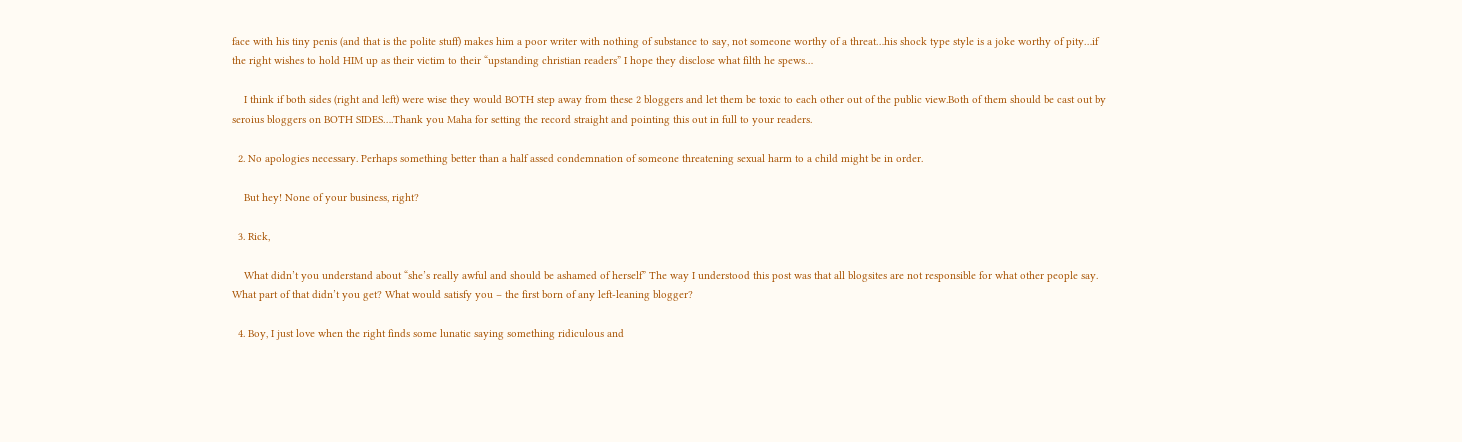face with his tiny penis (and that is the polite stuff) makes him a poor writer with nothing of substance to say, not someone worthy of a threat…his shock type style is a joke worthy of pity…if the right wishes to hold HIM up as their victim to their “upstanding christian readers” I hope they disclose what filth he spews…

    I think if both sides (right and left) were wise they would BOTH step away from these 2 bloggers and let them be toxic to each other out of the public view.Both of them should be cast out by seroius bloggers on BOTH SIDES….Thank you Maha for setting the record straight and pointing this out in full to your readers.

  2. No apologies necessary. Perhaps something better than a half assed condemnation of someone threatening sexual harm to a child might be in order.

    But hey! None of your business, right?

  3. Rick,

    What didn’t you understand about “she’s really awful and should be ashamed of herself” The way I understood this post was that all blogsites are not responsible for what other people say. What part of that didn’t you get? What would satisfy you – the first born of any left-leaning blogger?

  4. Boy, I just love when the right finds some lunatic saying something ridiculous and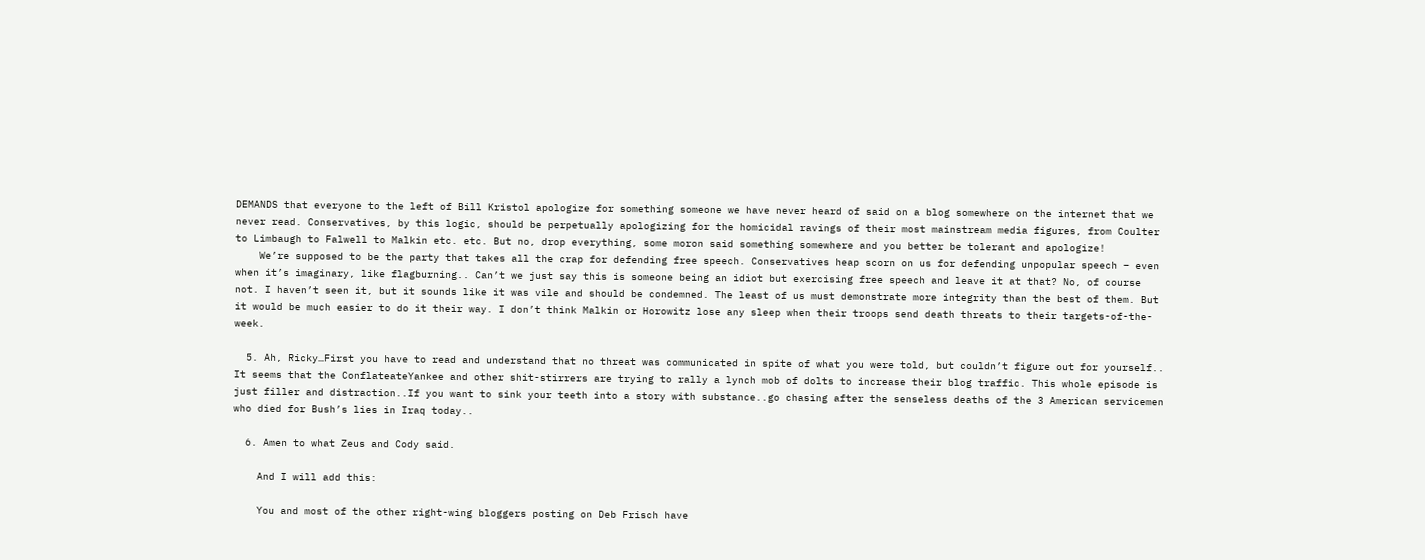DEMANDS that everyone to the left of Bill Kristol apologize for something someone we have never heard of said on a blog somewhere on the internet that we never read. Conservatives, by this logic, should be perpetually apologizing for the homicidal ravings of their most mainstream media figures, from Coulter to Limbaugh to Falwell to Malkin etc. etc. But no, drop everything, some moron said something somewhere and you better be tolerant and apologize!
    We’re supposed to be the party that takes all the crap for defending free speech. Conservatives heap scorn on us for defending unpopular speech – even when it’s imaginary, like flagburning.. Can’t we just say this is someone being an idiot but exercising free speech and leave it at that? No, of course not. I haven’t seen it, but it sounds like it was vile and should be condemned. The least of us must demonstrate more integrity than the best of them. But it would be much easier to do it their way. I don’t think Malkin or Horowitz lose any sleep when their troops send death threats to their targets-of-the-week.

  5. Ah, Ricky…First you have to read and understand that no threat was communicated in spite of what you were told, but couldn’t figure out for yourself.. It seems that the ConflateateYankee and other shit-stirrers are trying to rally a lynch mob of dolts to increase their blog traffic. This whole episode is just filler and distraction..If you want to sink your teeth into a story with substance..go chasing after the senseless deaths of the 3 American servicemen who died for Bush’s lies in Iraq today..

  6. Amen to what Zeus and Cody said.

    And I will add this:

    You and most of the other right-wing bloggers posting on Deb Frisch have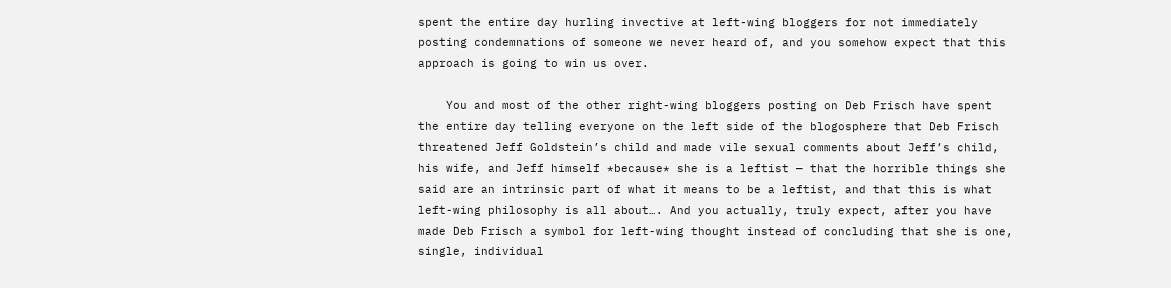spent the entire day hurling invective at left-wing bloggers for not immediately posting condemnations of someone we never heard of, and you somehow expect that this approach is going to win us over.

    You and most of the other right-wing bloggers posting on Deb Frisch have spent the entire day telling everyone on the left side of the blogosphere that Deb Frisch threatened Jeff Goldstein’s child and made vile sexual comments about Jeff’s child, his wife, and Jeff himself *because* she is a leftist — that the horrible things she said are an intrinsic part of what it means to be a leftist, and that this is what left-wing philosophy is all about…. And you actually, truly expect, after you have made Deb Frisch a symbol for left-wing thought instead of concluding that she is one, single, individual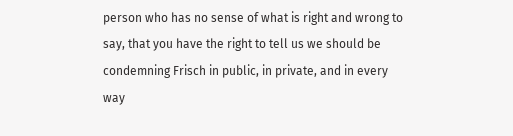person who has no sense of what is right and wrong to say, that you have the right to tell us we should be condemning Frisch in public, in private, and in every way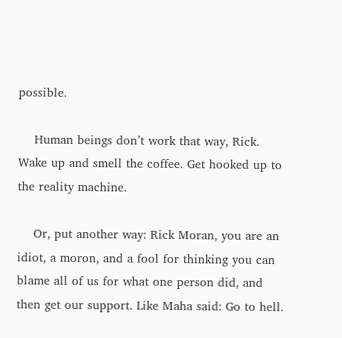possible.

    Human beings don’t work that way, Rick. Wake up and smell the coffee. Get hooked up to the reality machine.

    Or, put another way: Rick Moran, you are an idiot, a moron, and a fool for thinking you can blame all of us for what one person did, and then get our support. Like Maha said: Go to hell.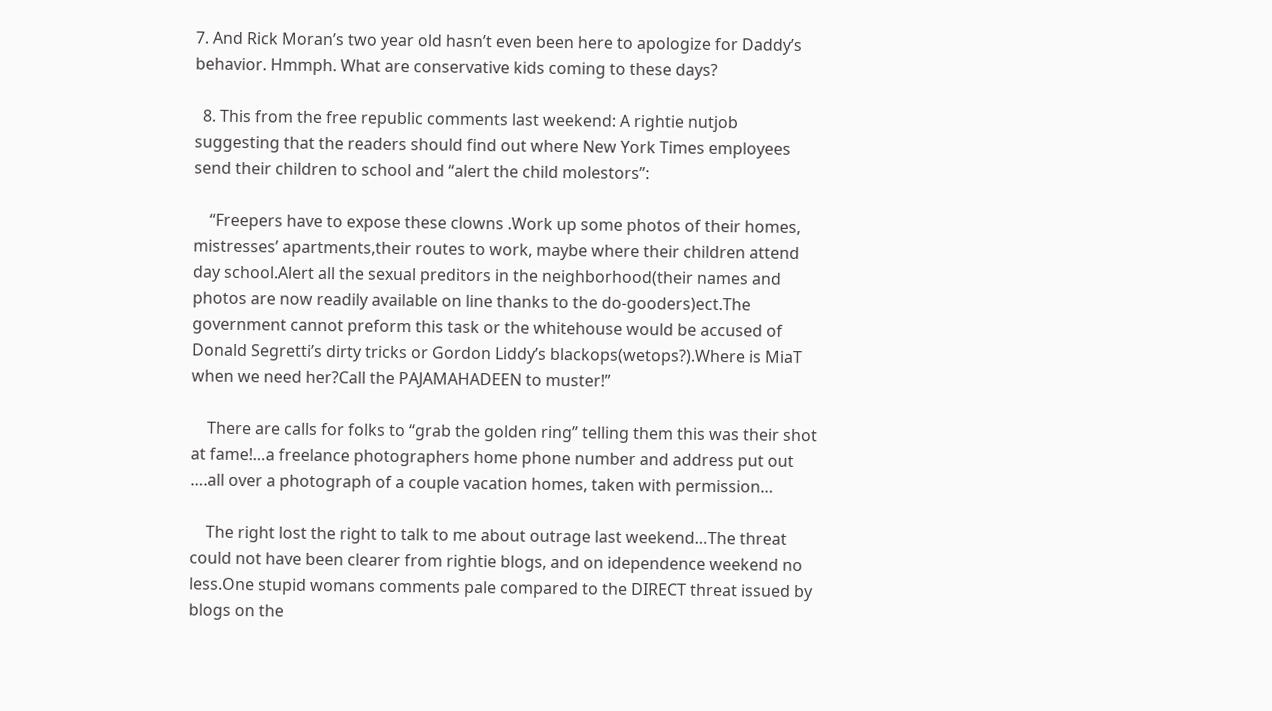7. And Rick Moran’s two year old hasn’t even been here to apologize for Daddy’s behavior. Hmmph. What are conservative kids coming to these days?

  8. This from the free republic comments last weekend: A rightie nutjob suggesting that the readers should find out where New York Times employees send their children to school and “alert the child molestors”:

    “Freepers have to expose these clowns .Work up some photos of their homes, mistresses’ apartments,their routes to work, maybe where their children attend day school.Alert all the sexual preditors in the neighborhood(their names and photos are now readily available on line thanks to the do-gooders)ect.The government cannot preform this task or the whitehouse would be accused of Donald Segretti’s dirty tricks or Gordon Liddy’s blackops(wetops?).Where is MiaT when we need her?Call the PAJAMAHADEEN to muster!”

    There are calls for folks to “grab the golden ring” telling them this was their shot at fame!…a freelance photographers home phone number and address put out ….all over a photograph of a couple vacation homes, taken with permission…

    The right lost the right to talk to me about outrage last weekend…The threat could not have been clearer from rightie blogs, and on idependence weekend no less.One stupid womans comments pale compared to the DIRECT threat issued by blogs on the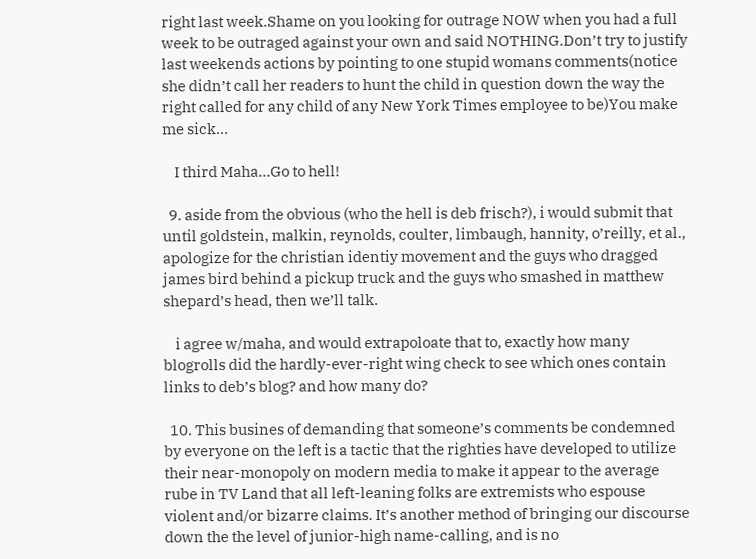right last week.Shame on you looking for outrage NOW when you had a full week to be outraged against your own and said NOTHING.Don’t try to justify last weekends actions by pointing to one stupid womans comments(notice she didn’t call her readers to hunt the child in question down the way the right called for any child of any New York Times employee to be)You make me sick…

    I third Maha…Go to hell!

  9. aside from the obvious (who the hell is deb frisch?), i would submit that until goldstein, malkin, reynolds, coulter, limbaugh, hannity, o’reilly, et al., apologize for the christian identiy movement and the guys who dragged james bird behind a pickup truck and the guys who smashed in matthew shepard’s head, then we’ll talk.

    i agree w/maha, and would extrapoloate that to, exactly how many blogrolls did the hardly-ever-right wing check to see which ones contain links to deb’s blog? and how many do?

  10. This busines of demanding that someone’s comments be condemned by everyone on the left is a tactic that the righties have developed to utilize their near-monopoly on modern media to make it appear to the average rube in TV Land that all left-leaning folks are extremists who espouse violent and/or bizarre claims. It’s another method of bringing our discourse down the the level of junior-high name-calling, and is no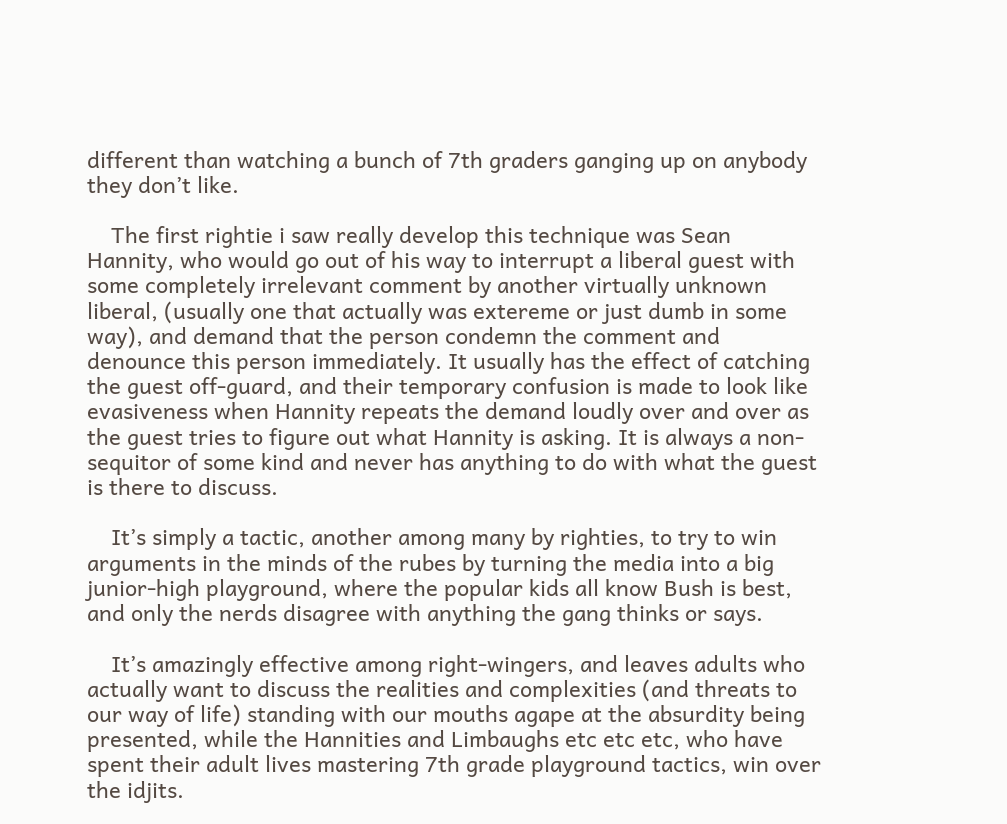different than watching a bunch of 7th graders ganging up on anybody they don’t like.

    The first rightie i saw really develop this technique was Sean Hannity, who would go out of his way to interrupt a liberal guest with some completely irrelevant comment by another virtually unknown liberal, (usually one that actually was extereme or just dumb in some way), and demand that the person condemn the comment and denounce this person immediately. It usually has the effect of catching the guest off-guard, and their temporary confusion is made to look like evasiveness when Hannity repeats the demand loudly over and over as the guest tries to figure out what Hannity is asking. It is always a non-sequitor of some kind and never has anything to do with what the guest is there to discuss.

    It’s simply a tactic, another among many by righties, to try to win arguments in the minds of the rubes by turning the media into a big junior-high playground, where the popular kids all know Bush is best, and only the nerds disagree with anything the gang thinks or says.

    It’s amazingly effective among right-wingers, and leaves adults who actually want to discuss the realities and complexities (and threats to our way of life) standing with our mouths agape at the absurdity being presented, while the Hannities and Limbaughs etc etc etc, who have spent their adult lives mastering 7th grade playground tactics, win over the idjits.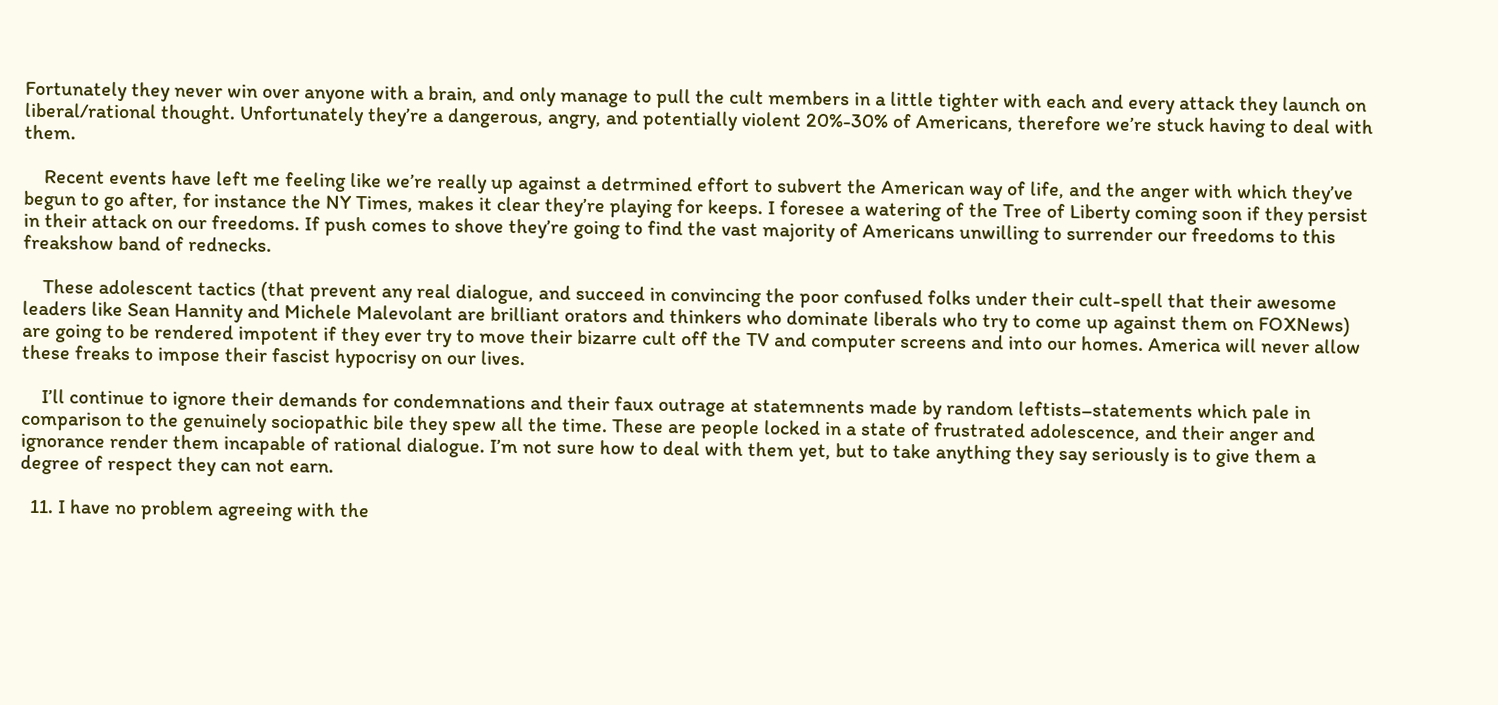Fortunately they never win over anyone with a brain, and only manage to pull the cult members in a little tighter with each and every attack they launch on liberal/rational thought. Unfortunately they’re a dangerous, angry, and potentially violent 20%-30% of Americans, therefore we’re stuck having to deal with them.

    Recent events have left me feeling like we’re really up against a detrmined effort to subvert the American way of life, and the anger with which they’ve begun to go after, for instance the NY Times, makes it clear they’re playing for keeps. I foresee a watering of the Tree of Liberty coming soon if they persist in their attack on our freedoms. If push comes to shove they’re going to find the vast majority of Americans unwilling to surrender our freedoms to this freakshow band of rednecks.

    These adolescent tactics (that prevent any real dialogue, and succeed in convincing the poor confused folks under their cult-spell that their awesome leaders like Sean Hannity and Michele Malevolant are brilliant orators and thinkers who dominate liberals who try to come up against them on FOXNews) are going to be rendered impotent if they ever try to move their bizarre cult off the TV and computer screens and into our homes. America will never allow these freaks to impose their fascist hypocrisy on our lives.

    I’ll continue to ignore their demands for condemnations and their faux outrage at statemnents made by random leftists–statements which pale in comparison to the genuinely sociopathic bile they spew all the time. These are people locked in a state of frustrated adolescence, and their anger and ignorance render them incapable of rational dialogue. I’m not sure how to deal with them yet, but to take anything they say seriously is to give them a degree of respect they can not earn.

  11. I have no problem agreeing with the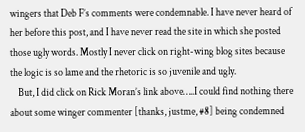wingers that Deb F’s comments were condemnable. I have never heard of her before this post, and I have never read the site in which she posted those ugly words. Mostly I never click on right-wing blog sites because the logic is so lame and the rhetoric is so juvenile and ugly.
    But, I did click on Rick Moran’s link above…..I could find nothing there about some winger commenter [thanks, justme, #8] being condemned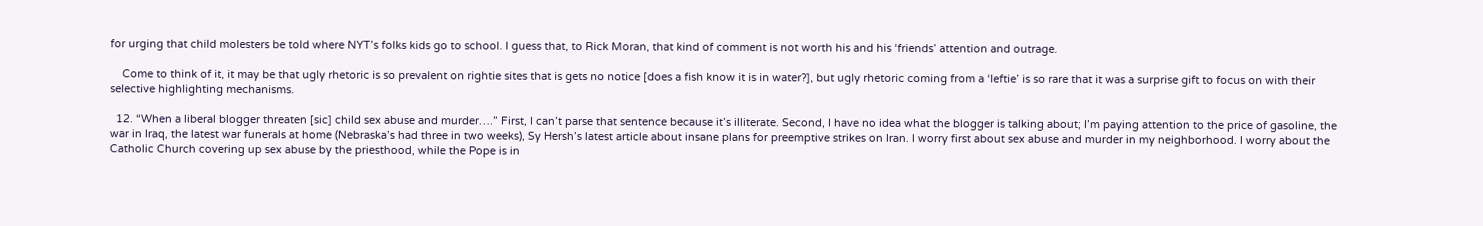for urging that child molesters be told where NYT’s folks kids go to school. I guess that, to Rick Moran, that kind of comment is not worth his and his ‘friends’ attention and outrage.

    Come to think of it, it may be that ugly rhetoric is so prevalent on rightie sites that is gets no notice [does a fish know it is in water?], but ugly rhetoric coming from a ‘leftie’ is so rare that it was a surprise gift to focus on with their selective highlighting mechanisms.

  12. “When a liberal blogger threaten [sic] child sex abuse and murder….” First, I can’t parse that sentence because it’s illiterate. Second, I have no idea what the blogger is talking about; I’m paying attention to the price of gasoline, the war in Iraq, the latest war funerals at home (Nebraska’s had three in two weeks), Sy Hersh’s latest article about insane plans for preemptive strikes on Iran. I worry first about sex abuse and murder in my neighborhood. I worry about the Catholic Church covering up sex abuse by the priesthood, while the Pope is in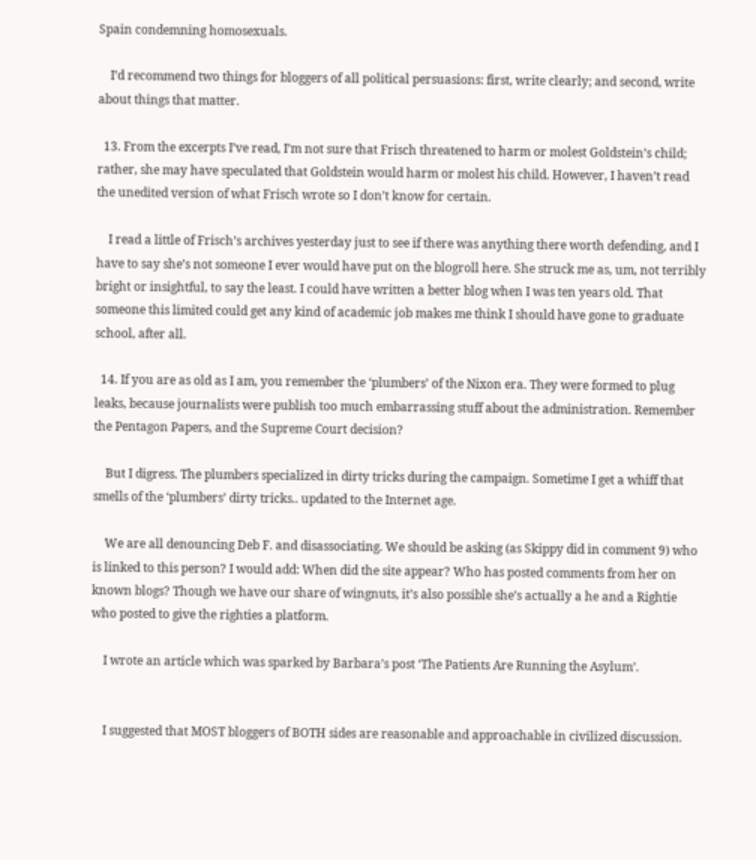Spain condemning homosexuals.

    I’d recommend two things for bloggers of all political persuasions: first, write clearly; and second, write about things that matter.

  13. From the excerpts I’ve read, I’m not sure that Frisch threatened to harm or molest Goldstein’s child; rather, she may have speculated that Goldstein would harm or molest his child. However, I haven’t read the unedited version of what Frisch wrote so I don’t know for certain.

    I read a little of Frisch’s archives yesterday just to see if there was anything there worth defending, and I have to say she’s not someone I ever would have put on the blogroll here. She struck me as, um, not terribly bright or insightful, to say the least. I could have written a better blog when I was ten years old. That someone this limited could get any kind of academic job makes me think I should have gone to graduate school, after all.

  14. If you are as old as I am, you remember the ‘plumbers’ of the Nixon era. They were formed to plug leaks, because journalists were publish too much embarrassing stuff about the administration. Remember the Pentagon Papers, and the Supreme Court decision?

    But I digress. The plumbers specialized in dirty tricks during the campaign. Sometime I get a whiff that smells of the ‘plumbers’ dirty tricks.. updated to the Internet age.

    We are all denouncing Deb F. and disassociating. We should be asking (as Skippy did in comment 9) who is linked to this person? I would add: When did the site appear? Who has posted comments from her on known blogs? Though we have our share of wingnuts, it’s also possible she’s actually a he and a Rightie who posted to give the righties a platform.

    I wrote an article which was sparked by Barbara’s post ‘The Patients Are Running the Asylum’.


    I suggested that MOST bloggers of BOTH sides are reasonable and approachable in civilized discussion.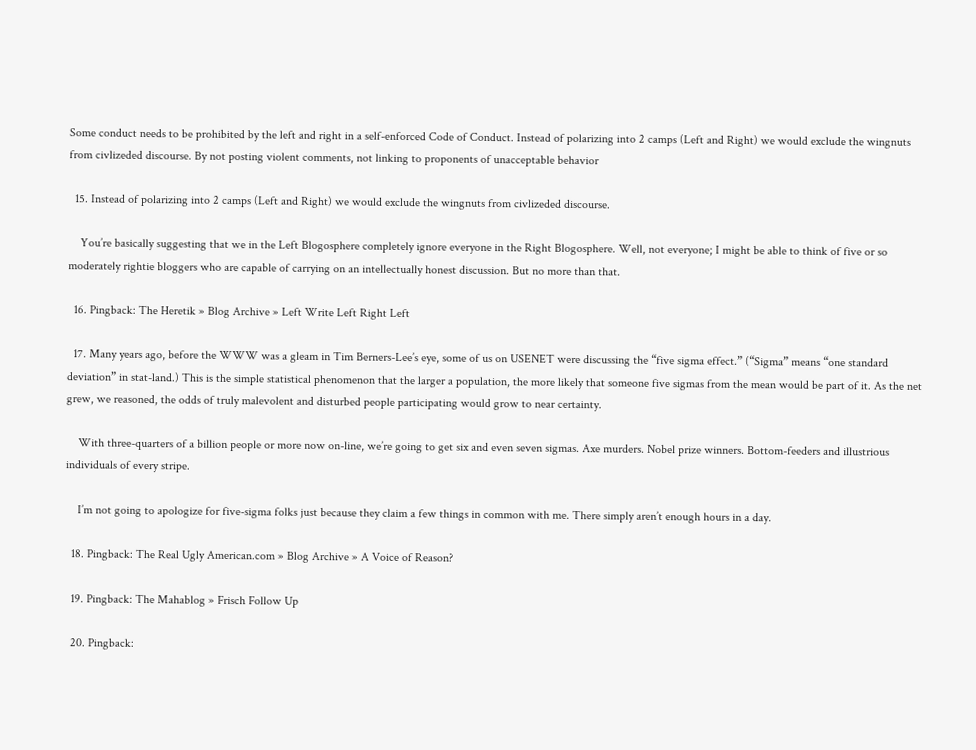Some conduct needs to be prohibited by the left and right in a self-enforced Code of Conduct. Instead of polarizing into 2 camps (Left and Right) we would exclude the wingnuts from civlizeded discourse. By not posting violent comments, not linking to proponents of unacceptable behavior

  15. Instead of polarizing into 2 camps (Left and Right) we would exclude the wingnuts from civlizeded discourse.

    You’re basically suggesting that we in the Left Blogosphere completely ignore everyone in the Right Blogosphere. Well, not everyone; I might be able to think of five or so moderately rightie bloggers who are capable of carrying on an intellectually honest discussion. But no more than that.

  16. Pingback: The Heretik » Blog Archive » Left Write Left Right Left

  17. Many years ago, before the WWW was a gleam in Tim Berners-Lee’s eye, some of us on USENET were discussing the “five sigma effect.” (“Sigma” means “one standard deviation” in stat-land.) This is the simple statistical phenomenon that the larger a population, the more likely that someone five sigmas from the mean would be part of it. As the net grew, we reasoned, the odds of truly malevolent and disturbed people participating would grow to near certainty.

    With three-quarters of a billion people or more now on-line, we’re going to get six and even seven sigmas. Axe murders. Nobel prize winners. Bottom-feeders and illustrious individuals of every stripe.

    I’m not going to apologize for five-sigma folks just because they claim a few things in common with me. There simply aren’t enough hours in a day.

  18. Pingback: The Real Ugly American.com » Blog Archive » A Voice of Reason?

  19. Pingback: The Mahablog » Frisch Follow Up

  20. Pingback: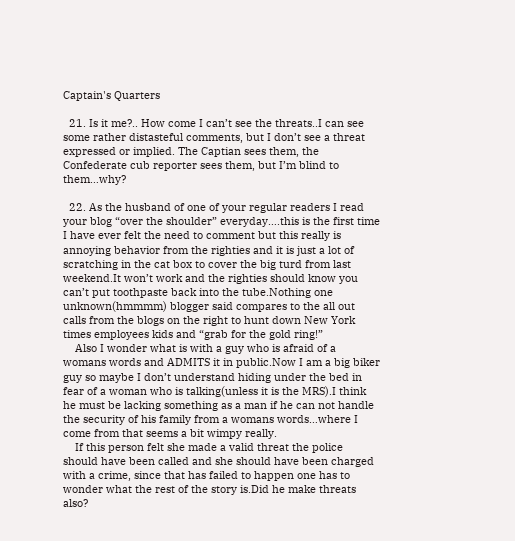Captain's Quarters

  21. Is it me?.. How come I can’t see the threats..I can see some rather distasteful comments, but I don’t see a threat expressed or implied. The Captian sees them, the Confederate cub reporter sees them, but I’m blind to them…why?

  22. As the husband of one of your regular readers I read your blog “over the shoulder” everyday….this is the first time I have ever felt the need to comment but this really is annoying behavior from the righties and it is just a lot of scratching in the cat box to cover the big turd from last weekend.It won’t work and the righties should know you can’t put toothpaste back into the tube.Nothing one unknown(hmmmm) blogger said compares to the all out calls from the blogs on the right to hunt down New York times employees kids and “grab for the gold ring!”
    Also I wonder what is with a guy who is afraid of a womans words and ADMITS it in public.Now I am a big biker guy so maybe I don’t understand hiding under the bed in fear of a woman who is talking(unless it is the MRS).I think he must be lacking something as a man if he can not handle the security of his family from a womans words…where I come from that seems a bit wimpy really.
    If this person felt she made a valid threat the police should have been called and she should have been charged with a crime, since that has failed to happen one has to wonder what the rest of the story is.Did he make threats also?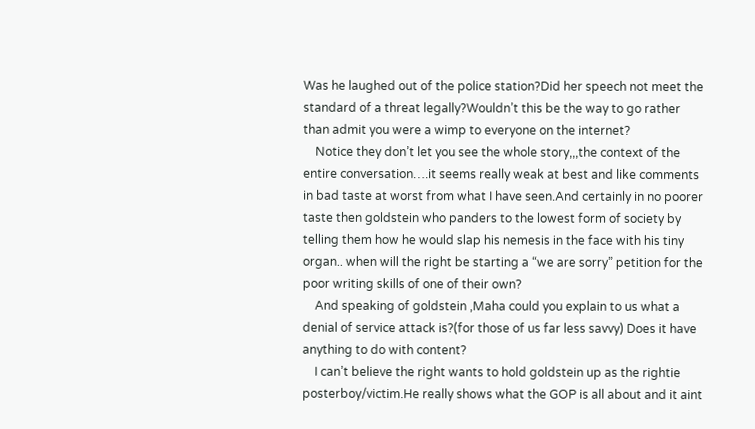Was he laughed out of the police station?Did her speech not meet the standard of a threat legally?Wouldn’t this be the way to go rather than admit you were a wimp to everyone on the internet?
    Notice they don’t let you see the whole story,,,the context of the entire conversation….it seems really weak at best and like comments in bad taste at worst from what I have seen.And certainly in no poorer taste then goldstein who panders to the lowest form of society by telling them how he would slap his nemesis in the face with his tiny organ.. when will the right be starting a “we are sorry” petition for the poor writing skills of one of their own?
    And speaking of goldstein ,Maha could you explain to us what a denial of service attack is?(for those of us far less savvy) Does it have anything to do with content?
    I can’t believe the right wants to hold goldstein up as the rightie posterboy/victim.He really shows what the GOP is all about and it aint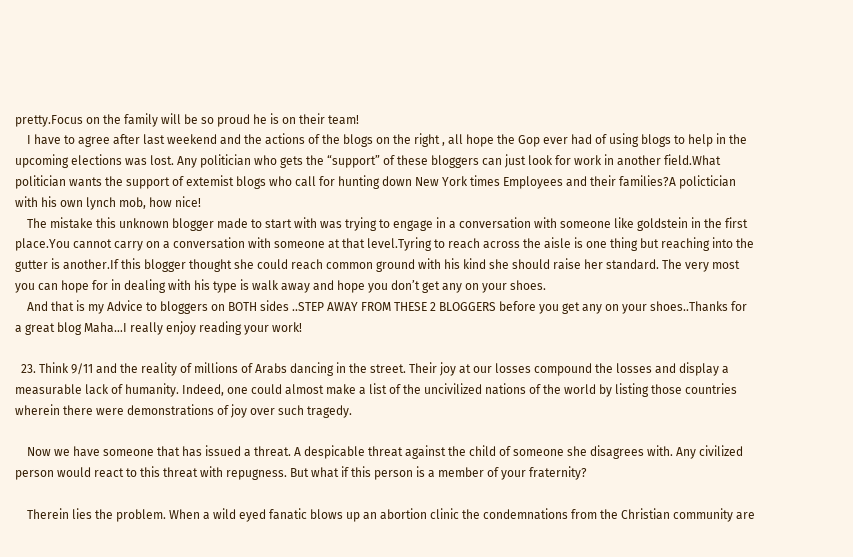pretty.Focus on the family will be so proud he is on their team!
    I have to agree after last weekend and the actions of the blogs on the right , all hope the Gop ever had of using blogs to help in the upcoming elections was lost. Any politician who gets the “support” of these bloggers can just look for work in another field.What politician wants the support of extemist blogs who call for hunting down New York times Employees and their families?A polictician with his own lynch mob, how nice!
    The mistake this unknown blogger made to start with was trying to engage in a conversation with someone like goldstein in the first place.You cannot carry on a conversation with someone at that level.Tyring to reach across the aisle is one thing but reaching into the gutter is another.If this blogger thought she could reach common ground with his kind she should raise her standard. The very most you can hope for in dealing with his type is walk away and hope you don’t get any on your shoes.
    And that is my Advice to bloggers on BOTH sides ..STEP AWAY FROM THESE 2 BLOGGERS before you get any on your shoes..Thanks for a great blog Maha…I really enjoy reading your work!

  23. Think 9/11 and the reality of millions of Arabs dancing in the street. Their joy at our losses compound the losses and display a measurable lack of humanity. Indeed, one could almost make a list of the uncivilized nations of the world by listing those countries wherein there were demonstrations of joy over such tragedy.

    Now we have someone that has issued a threat. A despicable threat against the child of someone she disagrees with. Any civilized person would react to this threat with repugness. But what if this person is a member of your fraternity?

    Therein lies the problem. When a wild eyed fanatic blows up an abortion clinic the condemnations from the Christian community are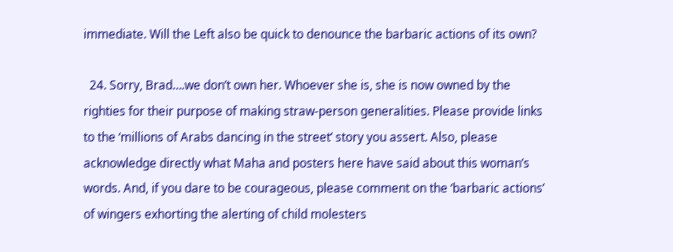immediate. Will the Left also be quick to denounce the barbaric actions of its own?

  24. Sorry, Brad….we don’t own her. Whoever she is, she is now owned by the righties for their purpose of making straw-person generalities. Please provide links to the ‘millions of Arabs dancing in the street’ story you assert. Also, please acknowledge directly what Maha and posters here have said about this woman’s words. And, if you dare to be courageous, please comment on the ‘barbaric actions’ of wingers exhorting the alerting of child molesters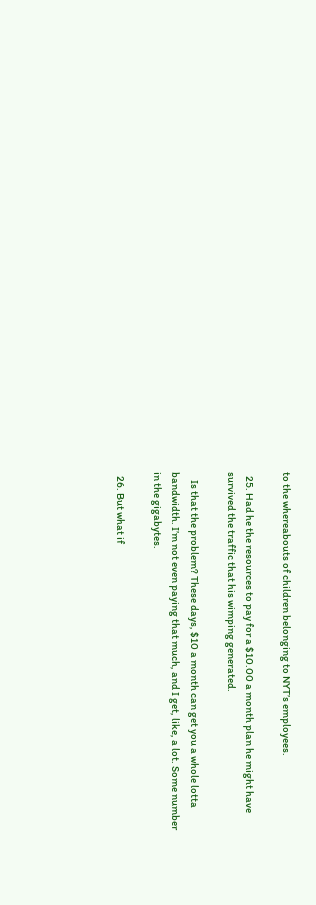to the whereabouts of children belonging to NYT’s employees.

  25. Had he the resources to pay for a $10.00 a month plan he might have survived the traffic that his wimping generated.

    Is that the problem? These days, $10 a month can get you a whole lotta bandwidth. I’m not even paying that much, and I get, like, a lot. Some number in the gigabytes.

  26. But what if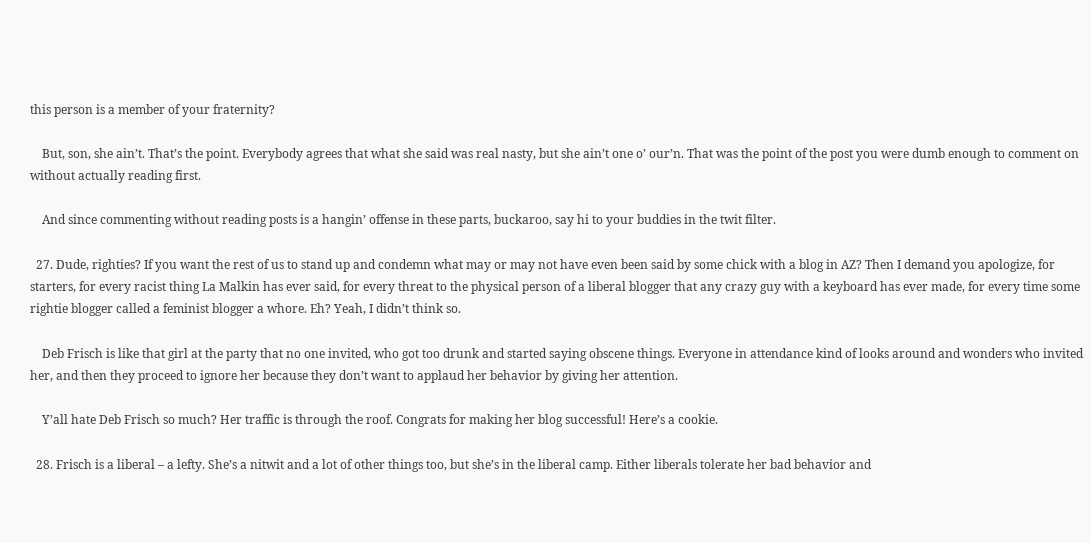this person is a member of your fraternity?

    But, son, she ain’t. That’s the point. Everybody agrees that what she said was real nasty, but she ain’t one o’ our’n. That was the point of the post you were dumb enough to comment on without actually reading first.

    And since commenting without reading posts is a hangin’ offense in these parts, buckaroo, say hi to your buddies in the twit filter.

  27. Dude, righties? If you want the rest of us to stand up and condemn what may or may not have even been said by some chick with a blog in AZ? Then I demand you apologize, for starters, for every racist thing La Malkin has ever said, for every threat to the physical person of a liberal blogger that any crazy guy with a keyboard has ever made, for every time some rightie blogger called a feminist blogger a whore. Eh? Yeah, I didn’t think so.

    Deb Frisch is like that girl at the party that no one invited, who got too drunk and started saying obscene things. Everyone in attendance kind of looks around and wonders who invited her, and then they proceed to ignore her because they don’t want to applaud her behavior by giving her attention.

    Y’all hate Deb Frisch so much? Her traffic is through the roof. Congrats for making her blog successful! Here’s a cookie.

  28. Frisch is a liberal – a lefty. She’s a nitwit and a lot of other things too, but she’s in the liberal camp. Either liberals tolerate her bad behavior and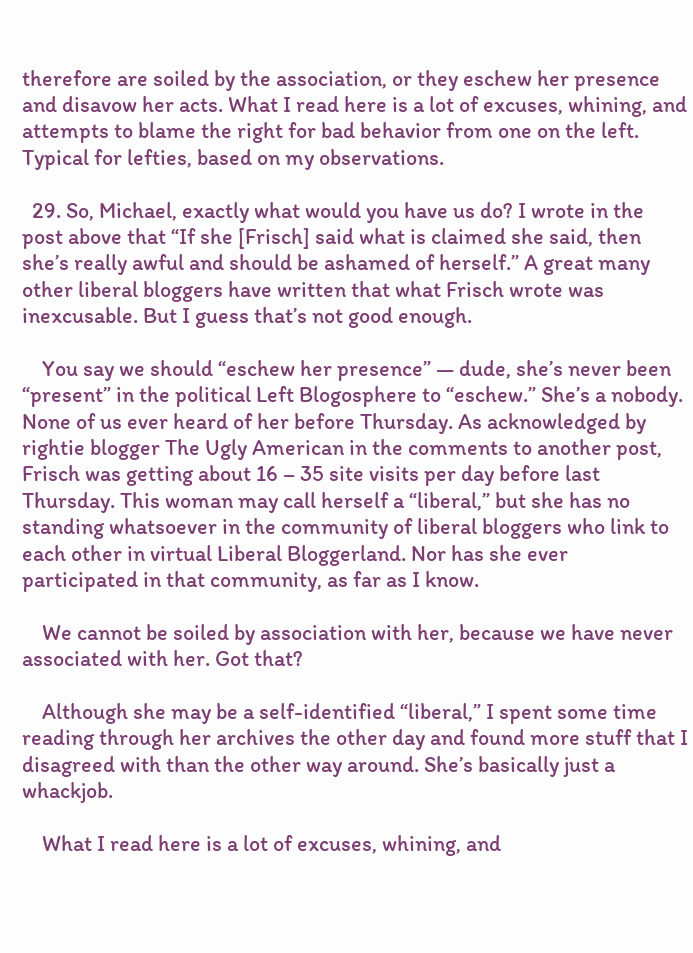therefore are soiled by the association, or they eschew her presence and disavow her acts. What I read here is a lot of excuses, whining, and attempts to blame the right for bad behavior from one on the left. Typical for lefties, based on my observations.

  29. So, Michael, exactly what would you have us do? I wrote in the post above that “If she [Frisch] said what is claimed she said, then she’s really awful and should be ashamed of herself.” A great many other liberal bloggers have written that what Frisch wrote was inexcusable. But I guess that’s not good enough.

    You say we should “eschew her presence” — dude, she’s never been “present” in the political Left Blogosphere to “eschew.” She’s a nobody. None of us ever heard of her before Thursday. As acknowledged by rightie blogger The Ugly American in the comments to another post, Frisch was getting about 16 – 35 site visits per day before last Thursday. This woman may call herself a “liberal,” but she has no standing whatsoever in the community of liberal bloggers who link to each other in virtual Liberal Bloggerland. Nor has she ever participated in that community, as far as I know.

    We cannot be soiled by association with her, because we have never associated with her. Got that?

    Although she may be a self-identified “liberal,” I spent some time reading through her archives the other day and found more stuff that I disagreed with than the other way around. She’s basically just a whackjob.

    What I read here is a lot of excuses, whining, and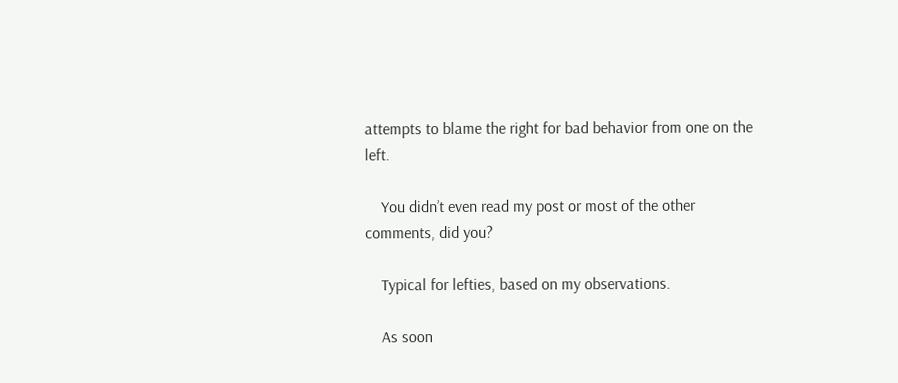attempts to blame the right for bad behavior from one on the left.

    You didn’t even read my post or most of the other comments, did you?

    Typical for lefties, based on my observations.

    As soon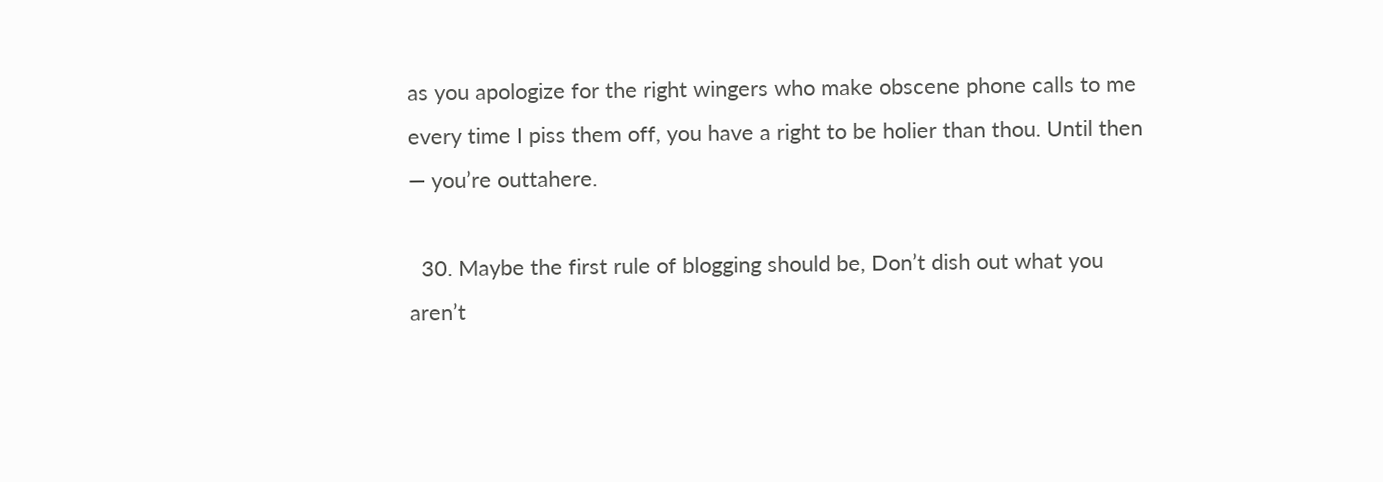as you apologize for the right wingers who make obscene phone calls to me every time I piss them off, you have a right to be holier than thou. Until then — you’re outtahere.

  30. Maybe the first rule of blogging should be, Don’t dish out what you aren’t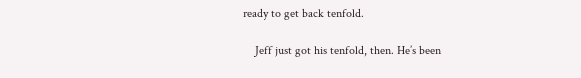ready to get back tenfold.

    Jeff just got his tenfold, then. He’s been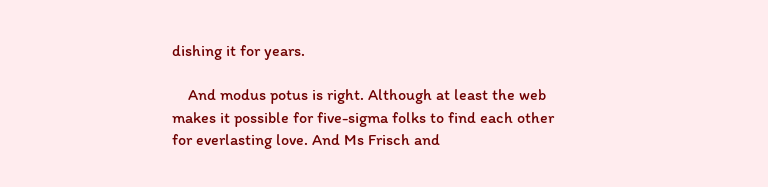dishing it for years.

    And modus potus is right. Although at least the web makes it possible for five-sigma folks to find each other for everlasting love. And Ms Frisch and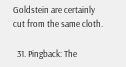Goldstein are certainly cut from the same cloth.

  31. Pingback: The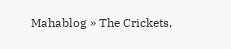Mahablog » The Crickets,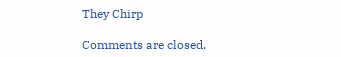They Chirp

Comments are closed.